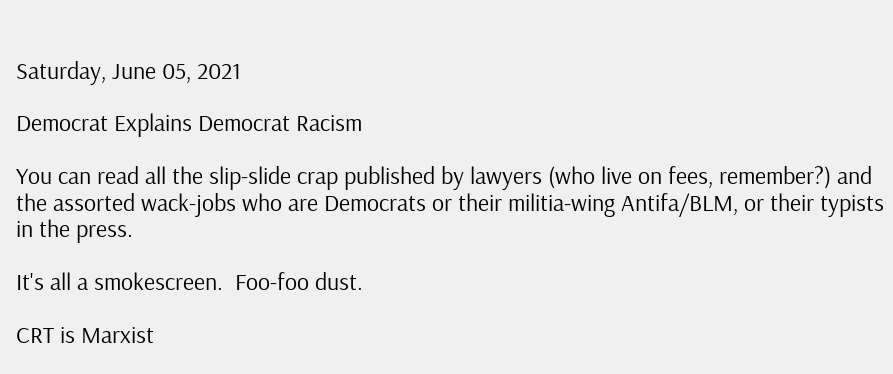Saturday, June 05, 2021

Democrat Explains Democrat Racism

You can read all the slip-slide crap published by lawyers (who live on fees, remember?) and the assorted wack-jobs who are Democrats or their militia-wing Antifa/BLM, or their typists in the press.

It's all a smokescreen.  Foo-foo dust.

CRT is Marxist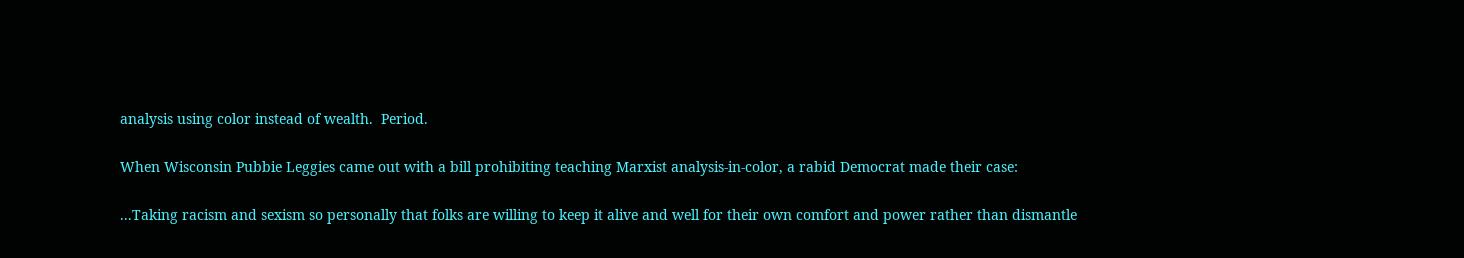analysis using color instead of wealth.  Period.

When Wisconsin Pubbie Leggies came out with a bill prohibiting teaching Marxist analysis-in-color, a rabid Democrat made their case:

...Taking racism and sexism so personally that folks are willing to keep it alive and well for their own comfort and power rather than dismantle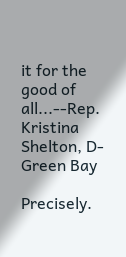it for the good of all...--Rep. Kristina Shelton, D-Green Bay

Precisely.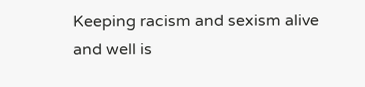Keeping racism and sexism alive and well is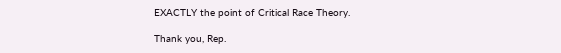EXACTLY the point of Critical Race Theory.

Thank you, Rep.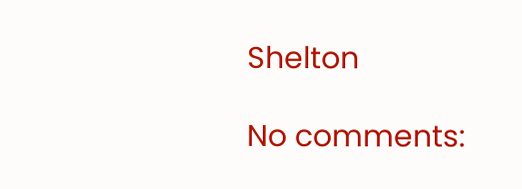Shelton

No comments: